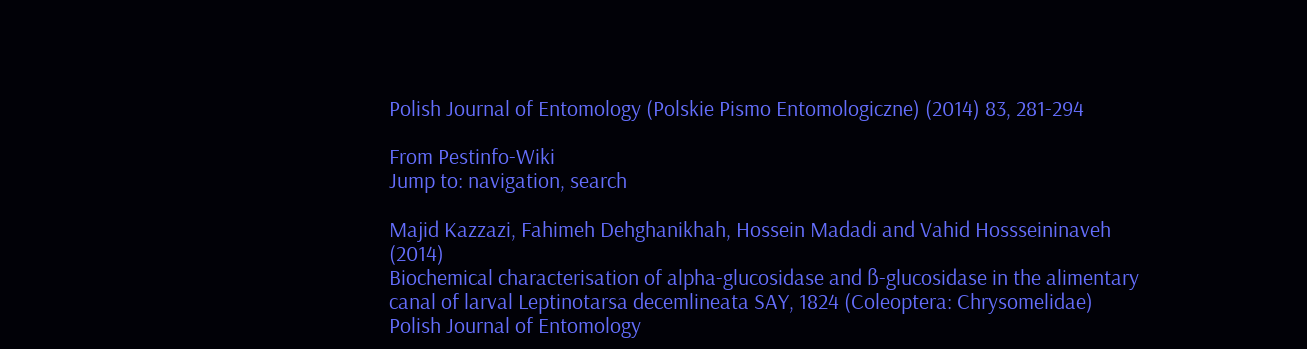Polish Journal of Entomology (Polskie Pismo Entomologiczne) (2014) 83, 281-294

From Pestinfo-Wiki
Jump to: navigation, search

Majid Kazzazi, Fahimeh Dehghanikhah, Hossein Madadi and Vahid Hossseininaveh (2014)
Biochemical characterisation of alpha-glucosidase and ß-glucosidase in the alimentary canal of larval Leptinotarsa decemlineata SAY, 1824 (Coleoptera: Chrysomelidae)
Polish Journal of Entomology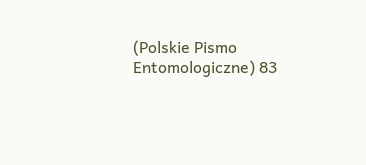(Polskie Pismo Entomologiczne) 83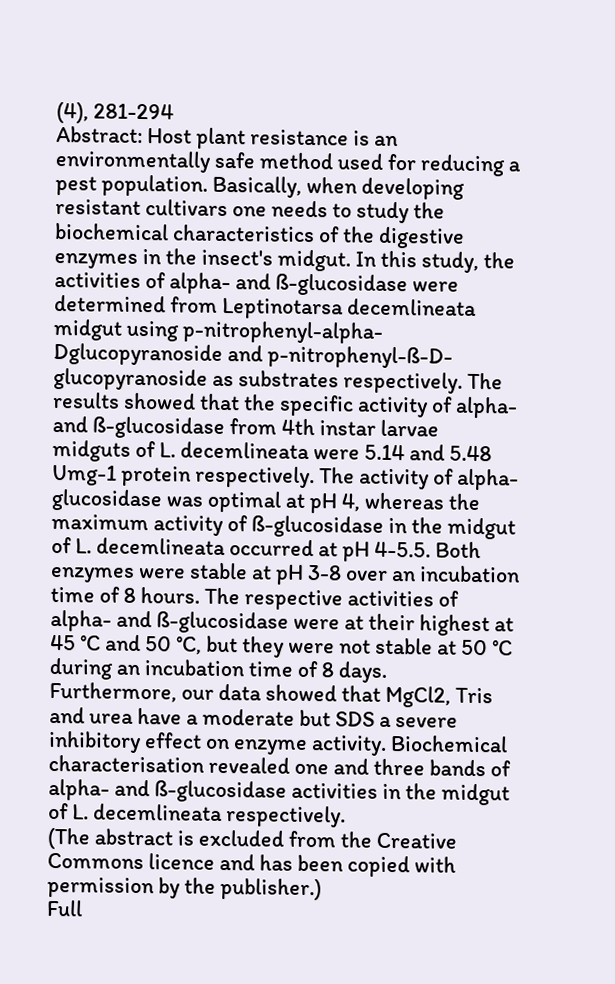(4), 281-294
Abstract: Host plant resistance is an environmentally safe method used for reducing a pest population. Basically, when developing resistant cultivars one needs to study the biochemical characteristics of the digestive enzymes in the insect's midgut. In this study, the activities of alpha- and ß-glucosidase were determined from Leptinotarsa decemlineata midgut using p-nitrophenyl-alpha-Dglucopyranoside and p-nitrophenyl-ß-D-glucopyranoside as substrates respectively. The results showed that the specific activity of alpha- and ß-glucosidase from 4th instar larvae midguts of L. decemlineata were 5.14 and 5.48 Umg-1 protein respectively. The activity of alpha-glucosidase was optimal at pH 4, whereas the maximum activity of ß-glucosidase in the midgut of L. decemlineata occurred at pH 4-5.5. Both enzymes were stable at pH 3-8 over an incubation time of 8 hours. The respective activities of alpha- and ß-glucosidase were at their highest at 45 °C and 50 °C, but they were not stable at 50 °C during an incubation time of 8 days. Furthermore, our data showed that MgCl2, Tris and urea have a moderate but SDS a severe inhibitory effect on enzyme activity. Biochemical characterisation revealed one and three bands of alpha- and ß-glucosidase activities in the midgut of L. decemlineata respectively.
(The abstract is excluded from the Creative Commons licence and has been copied with permission by the publisher.)
Full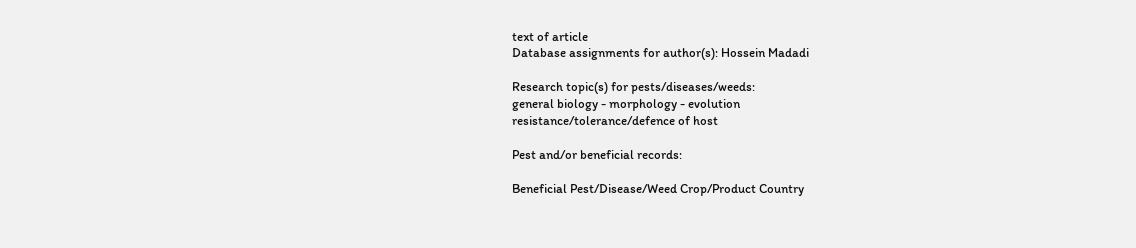text of article
Database assignments for author(s): Hossein Madadi

Research topic(s) for pests/diseases/weeds:
general biology - morphology - evolution
resistance/tolerance/defence of host

Pest and/or beneficial records:

Beneficial Pest/Disease/Weed Crop/Product Country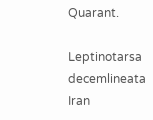Quarant.

Leptinotarsa decemlineata Iran